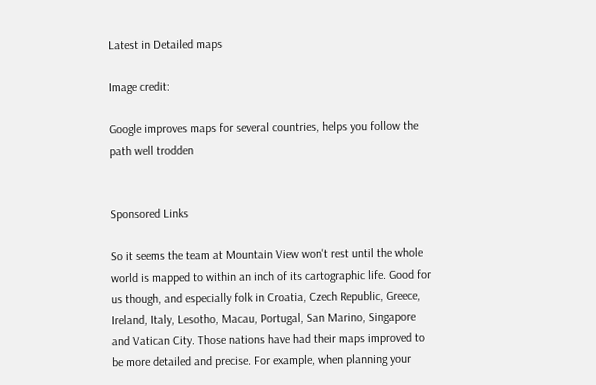Latest in Detailed maps

Image credit:

Google improves maps for several countries, helps you follow the path well trodden


Sponsored Links

So it seems the team at Mountain View won't rest until the whole world is mapped to within an inch of its cartographic life. Good for us though, and especially folk in Croatia, Czech Republic, Greece, Ireland, Italy, Lesotho, Macau, Portugal, San Marino, Singapore and Vatican City. Those nations have had their maps improved to be more detailed and precise. For example, when planning your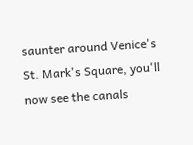saunter around Venice's St. Mark's Square, you'll now see the canals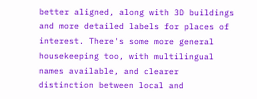better aligned, along with 3D buildings and more detailed labels for places of interest. There's some more general housekeeping too, with multilingual names available, and clearer distinction between local and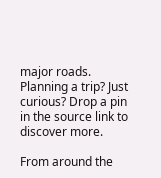major roads. Planning a trip? Just curious? Drop a pin in the source link to discover more.

From around the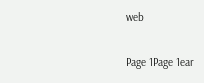web

Page 1Page 1ear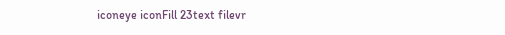iconeye iconFill 23text filevr